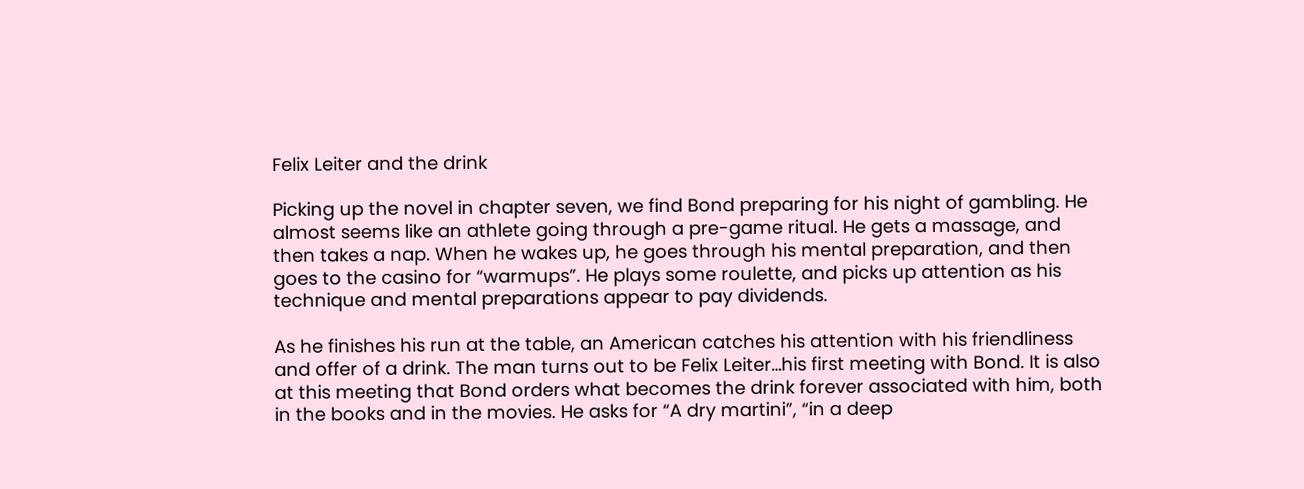Felix Leiter and the drink

Picking up the novel in chapter seven, we find Bond preparing for his night of gambling. He almost seems like an athlete going through a pre-game ritual. He gets a massage, and then takes a nap. When he wakes up, he goes through his mental preparation, and then goes to the casino for “warmups”. He plays some roulette, and picks up attention as his technique and mental preparations appear to pay dividends.

As he finishes his run at the table, an American catches his attention with his friendliness and offer of a drink. The man turns out to be Felix Leiter…his first meeting with Bond. It is also at this meeting that Bond orders what becomes the drink forever associated with him, both in the books and in the movies. He asks for “A dry martini”, “in a deep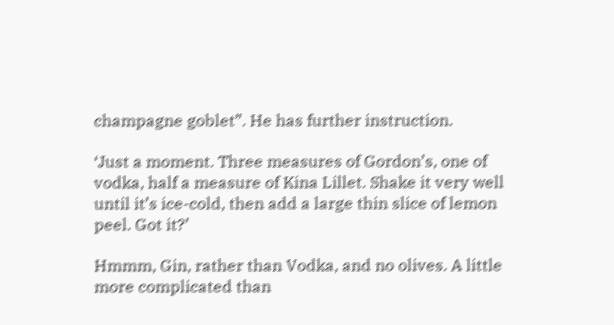champagne goblet”. He has further instruction.

‘Just a moment. Three measures of Gordon’s, one of vodka, half a measure of Kina Lillet. Shake it very well until it’s ice-cold, then add a large thin slice of lemon peel. Got it?’

Hmmm, Gin, rather than Vodka, and no olives. A little more complicated than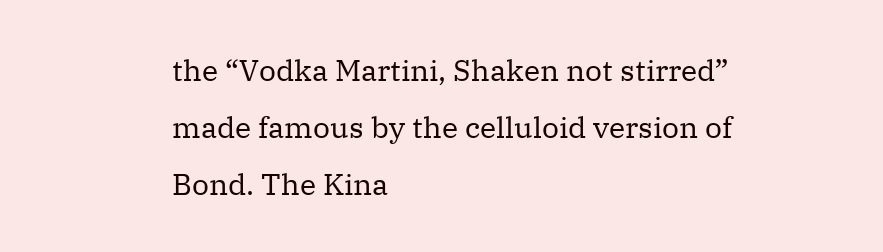the “Vodka Martini, Shaken not stirred” made famous by the celluloid version of Bond. The Kina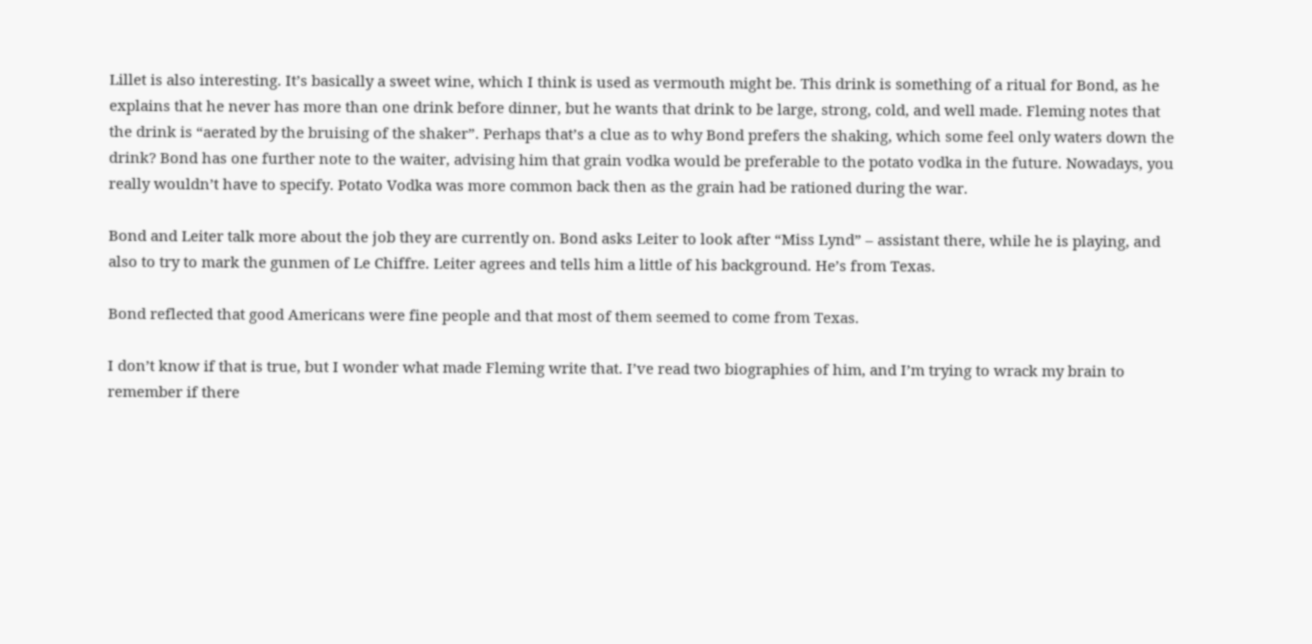Lillet is also interesting. It’s basically a sweet wine, which I think is used as vermouth might be. This drink is something of a ritual for Bond, as he explains that he never has more than one drink before dinner, but he wants that drink to be large, strong, cold, and well made. Fleming notes that the drink is “aerated by the bruising of the shaker”. Perhaps that’s a clue as to why Bond prefers the shaking, which some feel only waters down the drink? Bond has one further note to the waiter, advising him that grain vodka would be preferable to the potato vodka in the future. Nowadays, you really wouldn’t have to specify. Potato Vodka was more common back then as the grain had be rationed during the war.

Bond and Leiter talk more about the job they are currently on. Bond asks Leiter to look after “Miss Lynd” – assistant there, while he is playing, and also to try to mark the gunmen of Le Chiffre. Leiter agrees and tells him a little of his background. He’s from Texas.

Bond reflected that good Americans were fine people and that most of them seemed to come from Texas.

I don’t know if that is true, but I wonder what made Fleming write that. I’ve read two biographies of him, and I’m trying to wrack my brain to remember if there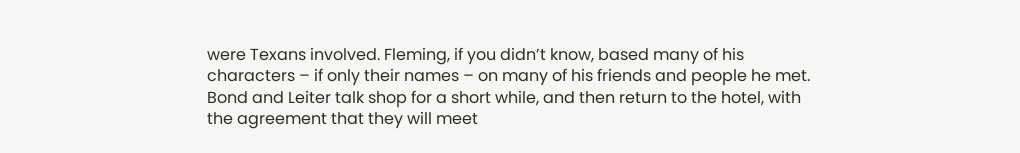were Texans involved. Fleming, if you didn’t know, based many of his characters – if only their names – on many of his friends and people he met. Bond and Leiter talk shop for a short while, and then return to the hotel, with the agreement that they will meet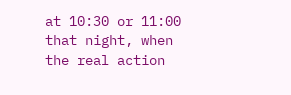at 10:30 or 11:00 that night, when the real action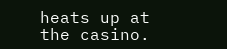heats up at the casino.